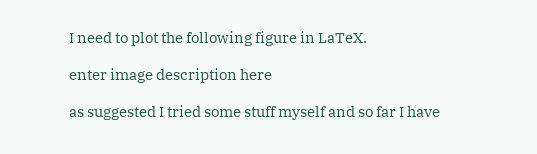I need to plot the following figure in LaTeX.

enter image description here

as suggested I tried some stuff myself and so far I have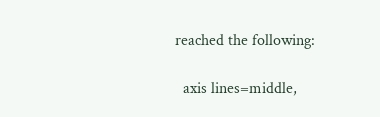reached the following:

  axis lines=middle,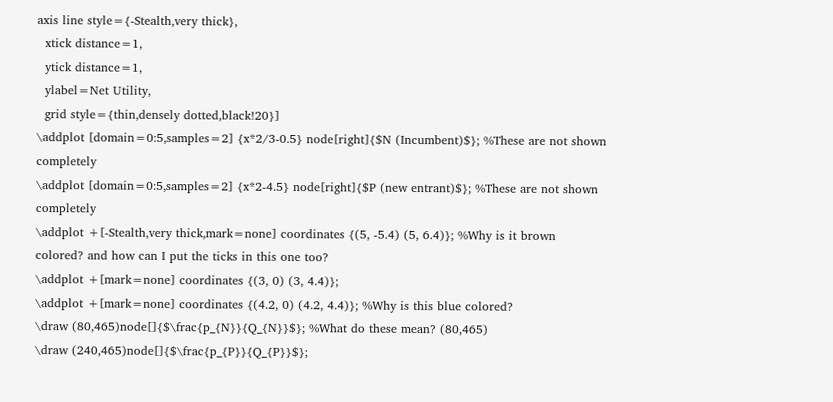axis line style={-Stealth,very thick},
  xtick distance=1,
  ytick distance=1,
  ylabel=Net Utility,
  grid style={thin,densely dotted,black!20}]
\addplot [domain=0:5,samples=2] {x*2/3-0.5} node[right]{$N (Incumbent)$}; %These are not shown completely
\addplot [domain=0:5,samples=2] {x*2-4.5} node[right]{$P (new entrant)$}; %These are not shown completely
\addplot +[-Stealth,very thick,mark=none] coordinates {(5, -5.4) (5, 6.4)}; %Why is it brown colored? and how can I put the ticks in this one too?
\addplot +[mark=none] coordinates {(3, 0) (3, 4.4)};
\addplot +[mark=none] coordinates {(4.2, 0) (4.2, 4.4)}; %Why is this blue colored?
\draw (80,465)node[]{$\frac{p_{N}}{Q_{N}}$}; %What do these mean? (80,465)
\draw (240,465)node[]{$\frac{p_{P}}{Q_{P}}$};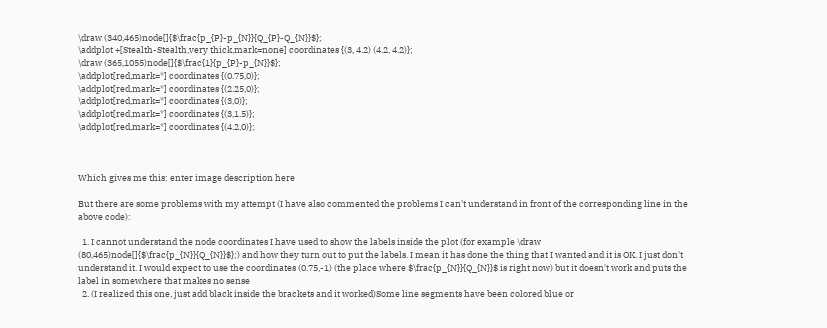\draw (340,465)node[]{$\frac{p_{P}-p_{N}}{Q_{P}-Q_{N}}$};
\addplot +[Stealth-Stealth,very thick,mark=none] coordinates {(3, 4.2) (4.2, 4.2)};
\draw (365,1055)node[]{$\frac{1}{p_{P}-p_{N}}$};
\addplot[red,mark=*] coordinates {(0.75,0)};
\addplot[red,mark=*] coordinates {(2.25,0)};
\addplot[red,mark=*] coordinates {(3,0)};
\addplot[red,mark=*] coordinates {(3,1.5)};
\addplot[red,mark=*] coordinates {(4.2,0)};



Which gives me this: enter image description here

But there are some problems with my attempt (I have also commented the problems I can't understand in front of the corresponding line in the above code):

  1. I cannot understand the node coordinates I have used to show the labels inside the plot (for example \draw (80,465)node[]{$\frac{p_{N}}{Q_{N}}$};) and how they turn out to put the labels. I mean it has done the thing that I wanted and it is OK. I just don't understand it. I would expect to use the coordinates (0.75,-1) (the place where $\frac{p_{N}}{Q_{N}}$ is right now) but it doesn't work and puts the label in somewhere that makes no sense
  2. (I realized this one, just add black inside the brackets and it worked)Some line segments have been colored blue or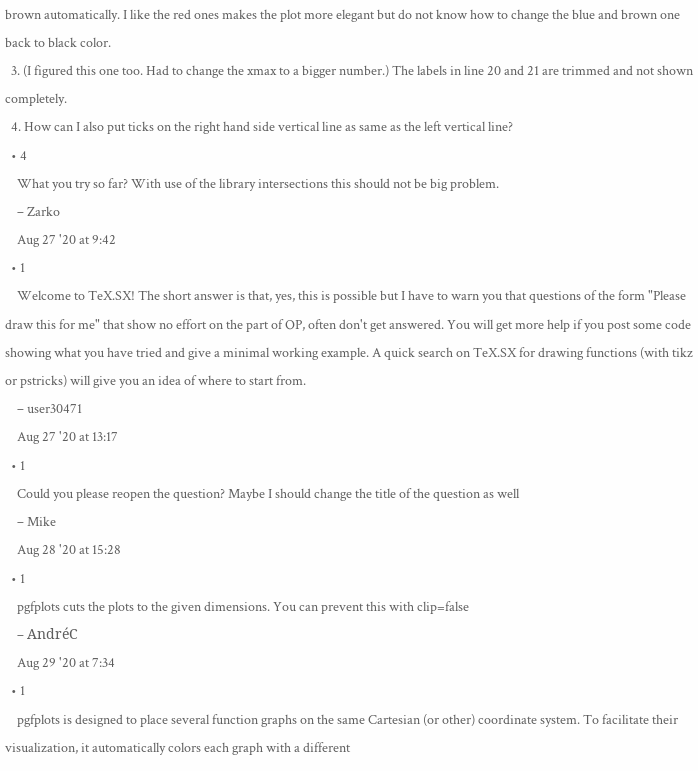brown automatically. I like the red ones makes the plot more elegant but do not know how to change the blue and brown one back to black color.
  3. (I figured this one too. Had to change the xmax to a bigger number.) The labels in line 20 and 21 are trimmed and not shown completely.
  4. How can I also put ticks on the right hand side vertical line as same as the left vertical line?
  • 4
    What you try so far? With use of the library intersections this should not be big problem.
    – Zarko
    Aug 27 '20 at 9:42
  • 1
    Welcome to TeX.SX! The short answer is that, yes, this is possible but I have to warn you that questions of the form "Please draw this for me" that show no effort on the part of OP, often don't get answered. You will get more help if you post some code showing what you have tried and give a minimal working example. A quick search on TeX.SX for drawing functions (with tikz or pstricks) will give you an idea of where to start from.
    – user30471
    Aug 27 '20 at 13:17
  • 1
    Could you please reopen the question? Maybe I should change the title of the question as well
    – Mike
    Aug 28 '20 at 15:28
  • 1
    pgfplots cuts the plots to the given dimensions. You can prevent this with clip=false
    – AndréC
    Aug 29 '20 at 7:34
  • 1
    pgfplots is designed to place several function graphs on the same Cartesian (or other) coordinate system. To facilitate their visualization, it automatically colors each graph with a different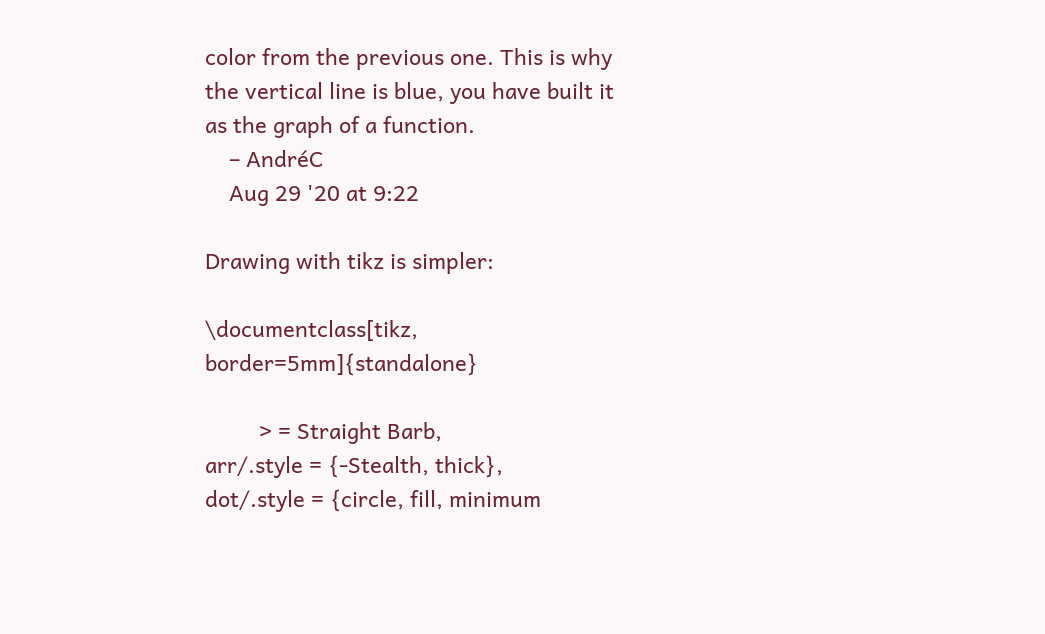color from the previous one. This is why the vertical line is blue, you have built it as the graph of a function.
    – AndréC
    Aug 29 '20 at 9:22

Drawing with tikz is simpler:

\documentclass[tikz, border=5mm]{standalone}

         > = Straight Barb,
arr/.style = {-Stealth, thick},
dot/.style = {circle, fill, minimum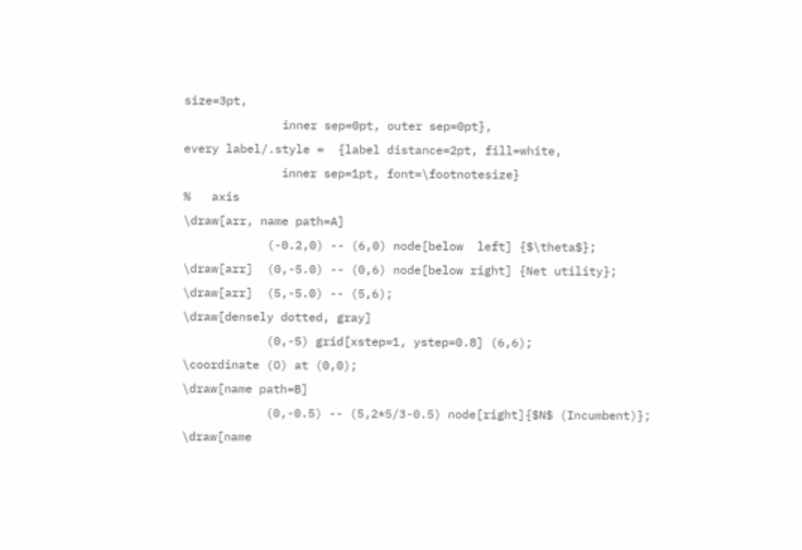size=3pt,
              inner sep=0pt, outer sep=0pt},
every label/.style =  {label distance=2pt, fill=white,
              inner sep=1pt, font=\footnotesize}
%   axis
\draw[arr, name path=A]
            (-0.2,0) -- (6,0) node[below  left] {$\theta$};
\draw[arr]  (0,-5.0) -- (0,6) node[below right] {Net utility};
\draw[arr]  (5,-5.0) -- (5,6);
\draw[densely dotted, gray]
            (0,-5) grid[xstep=1, ystep=0.8] (6,6);
\coordinate (O) at (0,0);
\draw[name path=B]
            (0,-0.5) -- (5,2*5/3-0.5) node[right]{$N$ (Incumbent)};
\draw[name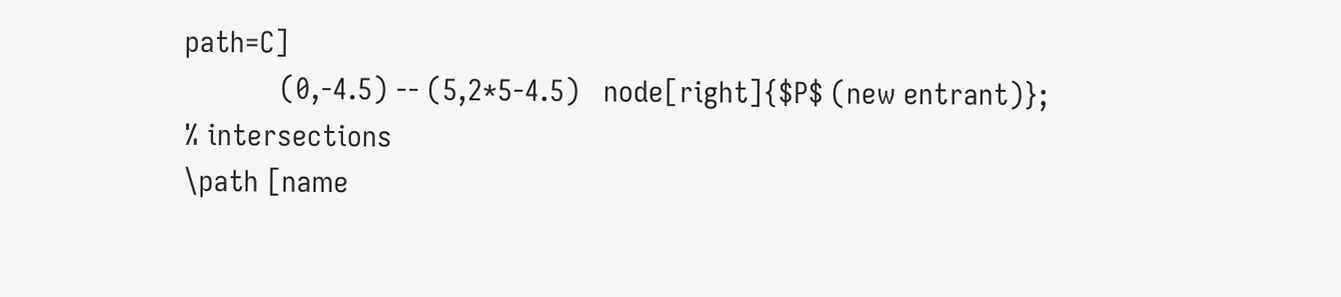path=C]
            (0,-4.5) -- (5,2*5-4.5)   node[right]{$P$ (new entrant)};
% intersections
\path [name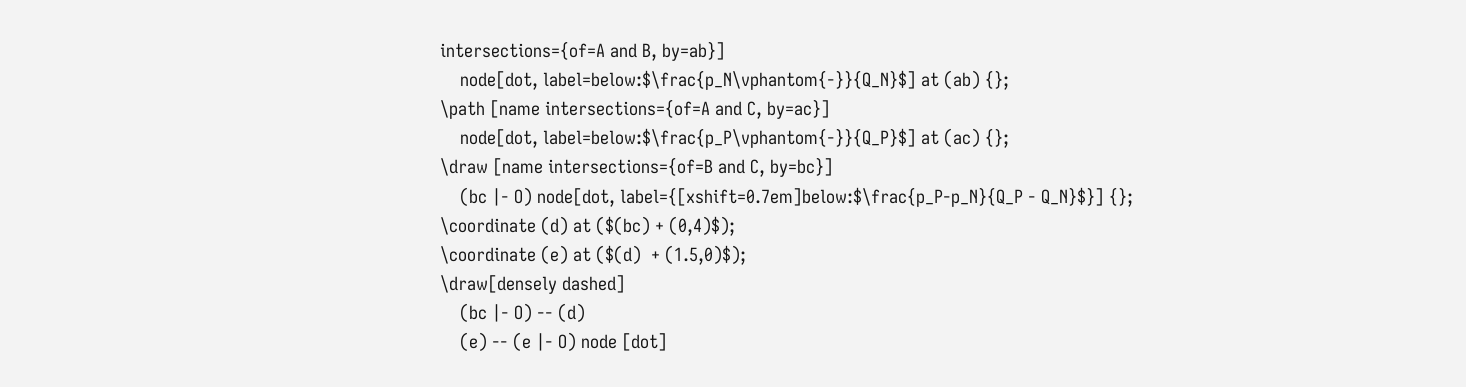intersections={of=A and B, by=ab}]
    node[dot, label=below:$\frac{p_N\vphantom{-}}{Q_N}$] at (ab) {};
\path [name intersections={of=A and C, by=ac}]
    node[dot, label=below:$\frac{p_P\vphantom{-}}{Q_P}$] at (ac) {};
\draw [name intersections={of=B and C, by=bc}]
    (bc |- O) node[dot, label={[xshift=0.7em]below:$\frac{p_P-p_N}{Q_P - Q_N}$}] {};
\coordinate (d) at ($(bc) + (0,4)$);
\coordinate (e) at ($(d)  + (1.5,0)$);
\draw[densely dashed]
    (bc |- O) -- (d)
    (e) -- (e |- O) node [dot]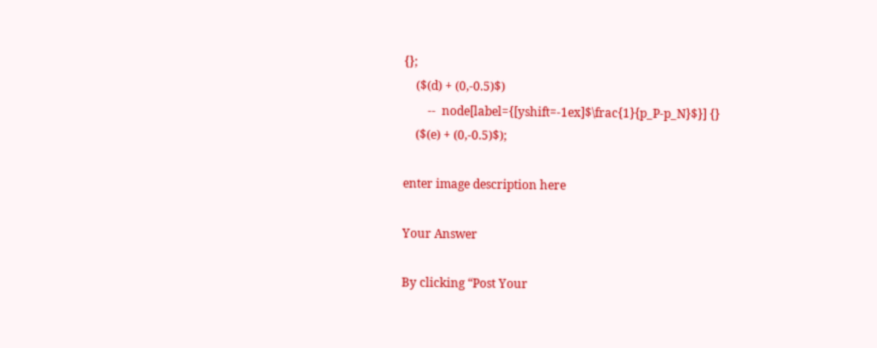{};
    ($(d) + (0,-0.5)$)
        --  node[label={[yshift=-1ex]$\frac{1}{p_P-p_N}$}] {}
    ($(e) + (0,-0.5)$);

enter image description here

Your Answer

By clicking “Post Your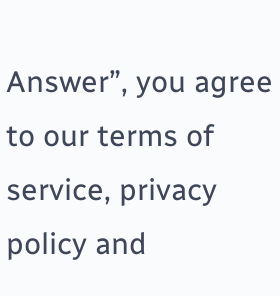Answer”, you agree to our terms of service, privacy policy and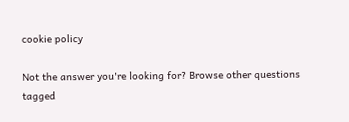cookie policy

Not the answer you're looking for? Browse other questions tagged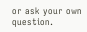or ask your own question.